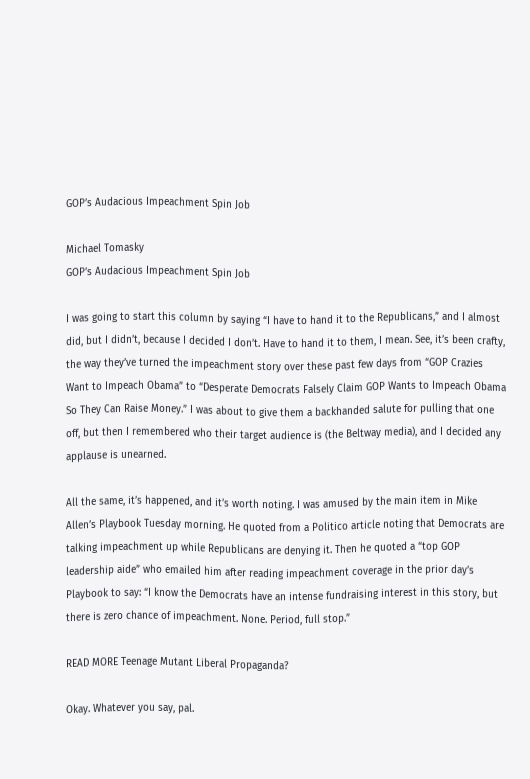GOP’s Audacious Impeachment Spin Job

Michael Tomasky
GOP’s Audacious Impeachment Spin Job

I was going to start this column by saying “I have to hand it to the Republicans,” and I almost did, but I didn’t, because I decided I don’t. Have to hand it to them, I mean. See, it’s been crafty, the way they’ve turned the impeachment story over these past few days from “GOP Crazies Want to Impeach Obama” to “Desperate Democrats Falsely Claim GOP Wants to Impeach Obama So They Can Raise Money.” I was about to give them a backhanded salute for pulling that one off, but then I remembered who their target audience is (the Beltway media), and I decided any applause is unearned.

All the same, it’s happened, and it’s worth noting. I was amused by the main item in Mike Allen’s Playbook Tuesday morning. He quoted from a Politico article noting that Democrats are talking impeachment up while Republicans are denying it. Then he quoted a “top GOP leadership aide” who emailed him after reading impeachment coverage in the prior day’s Playbook to say: “I know the Democrats have an intense fundraising interest in this story, but there is zero chance of impeachment. None. Period, full stop.”

READ MORE Teenage Mutant Liberal Propaganda?

Okay. Whatever you say, pal.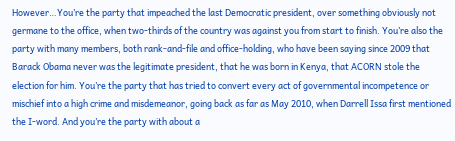However…You’re the party that impeached the last Democratic president, over something obviously not germane to the office, when two-thirds of the country was against you from start to finish. You’re also the party with many members, both rank-and-file and office-holding, who have been saying since 2009 that Barack Obama never was the legitimate president, that he was born in Kenya, that ACORN stole the election for him. You’re the party that has tried to convert every act of governmental incompetence or mischief into a high crime and misdemeanor, going back as far as May 2010, when Darrell Issa first mentioned the I-word. And you’re the party with about a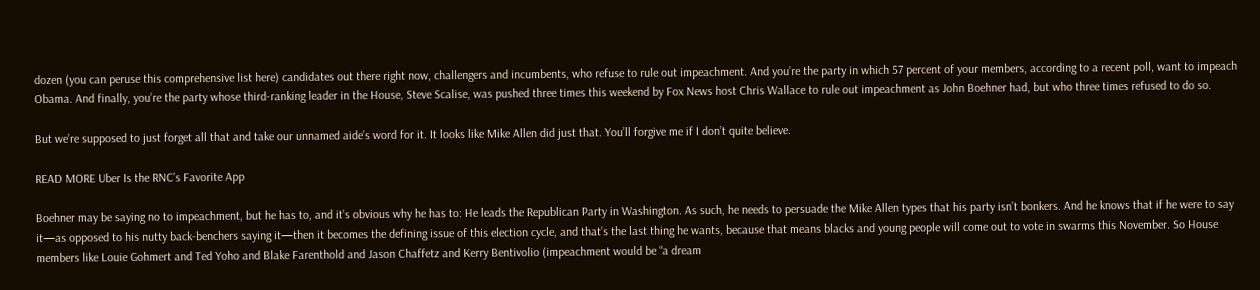dozen (you can peruse this comprehensive list here) candidates out there right now, challengers and incumbents, who refuse to rule out impeachment. And you’re the party in which 57 percent of your members, according to a recent poll, want to impeach Obama. And finally, you’re the party whose third-ranking leader in the House, Steve Scalise, was pushed three times this weekend by Fox News host Chris Wallace to rule out impeachment as John Boehner had, but who three times refused to do so.

But we’re supposed to just forget all that and take our unnamed aide’s word for it. It looks like Mike Allen did just that. You’ll forgive me if I don’t quite believe.

READ MORE Uber Is the RNC’s Favorite App

Boehner may be saying no to impeachment, but he has to, and it’s obvious why he has to: He leads the Republican Party in Washington. As such, he needs to persuade the Mike Allen types that his party isn’t bonkers. And he knows that if he were to say it—as opposed to his nutty back-benchers saying it—then it becomes the defining issue of this election cycle, and that’s the last thing he wants, because that means blacks and young people will come out to vote in swarms this November. So House members like Louie Gohmert and Ted Yoho and Blake Farenthold and Jason Chaffetz and Kerry Bentivolio (impeachment would be “a dream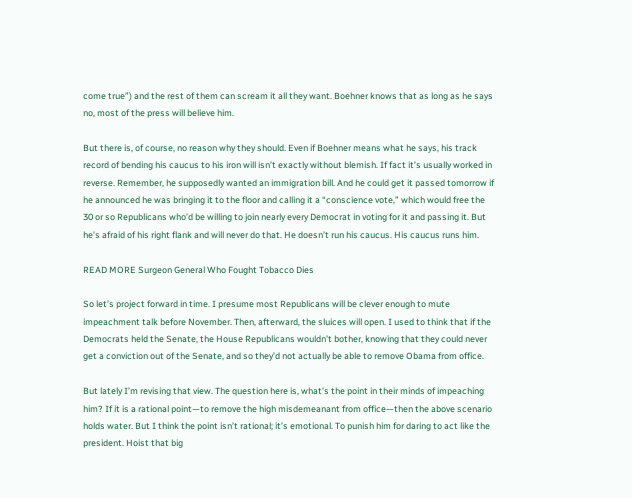come true”) and the rest of them can scream it all they want. Boehner knows that as long as he says no, most of the press will believe him.

But there is, of course, no reason why they should. Even if Boehner means what he says, his track record of bending his caucus to his iron will isn’t exactly without blemish. If fact it’s usually worked in reverse. Remember, he supposedly wanted an immigration bill. And he could get it passed tomorrow if he announced he was bringing it to the floor and calling it a “conscience vote,” which would free the 30 or so Republicans who’d be willing to join nearly every Democrat in voting for it and passing it. But he’s afraid of his right flank and will never do that. He doesn’t run his caucus. His caucus runs him.

READ MORE Surgeon General Who Fought Tobacco Dies

So let’s project forward in time. I presume most Republicans will be clever enough to mute impeachment talk before November. Then, afterward, the sluices will open. I used to think that if the Democrats held the Senate, the House Republicans wouldn’t bother, knowing that they could never get a conviction out of the Senate, and so they’d not actually be able to remove Obama from office.

But lately I’m revising that view. The question here is, what’s the point in their minds of impeaching him? If it is a rational point—to remove the high misdemeanant from office—then the above scenario holds water. But I think the point isn’t rational; it’s emotional. To punish him for daring to act like the president. Hoist that big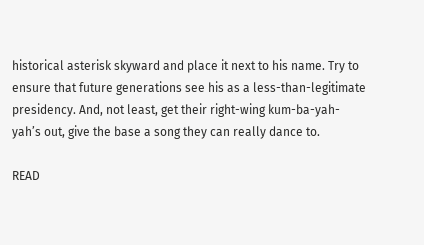historical asterisk skyward and place it next to his name. Try to ensure that future generations see his as a less-than-legitimate presidency. And, not least, get their right-wing kum-ba-yah-yah’s out, give the base a song they can really dance to.

READ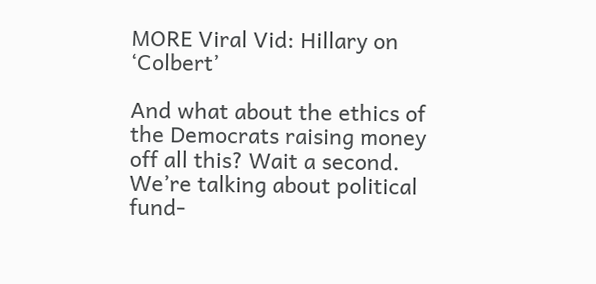MORE Viral Vid: Hillary on ‘Colbert’

And what about the ethics of the Democrats raising money off all this? Wait a second. We’re talking about political fund-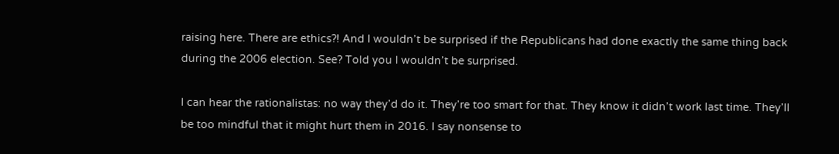raising here. There are ethics?! And I wouldn’t be surprised if the Republicans had done exactly the same thing back during the 2006 election. See? Told you I wouldn’t be surprised.

I can hear the rationalistas: no way they’d do it. They’re too smart for that. They know it didn’t work last time. They’ll be too mindful that it might hurt them in 2016. I say nonsense to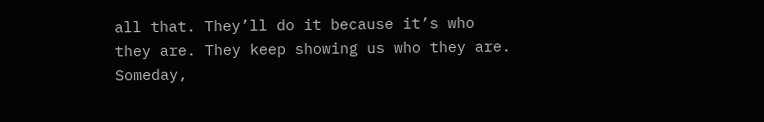all that. They’ll do it because it’s who they are. They keep showing us who they are. Someday,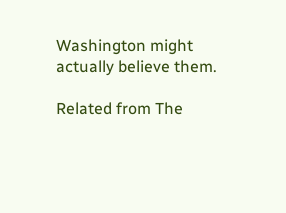Washington might actually believe them.

Related from The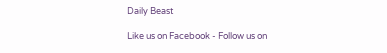Daily Beast

Like us on Facebook - Follow us on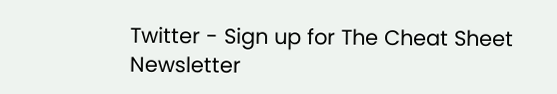Twitter - Sign up for The Cheat Sheet Newsletter